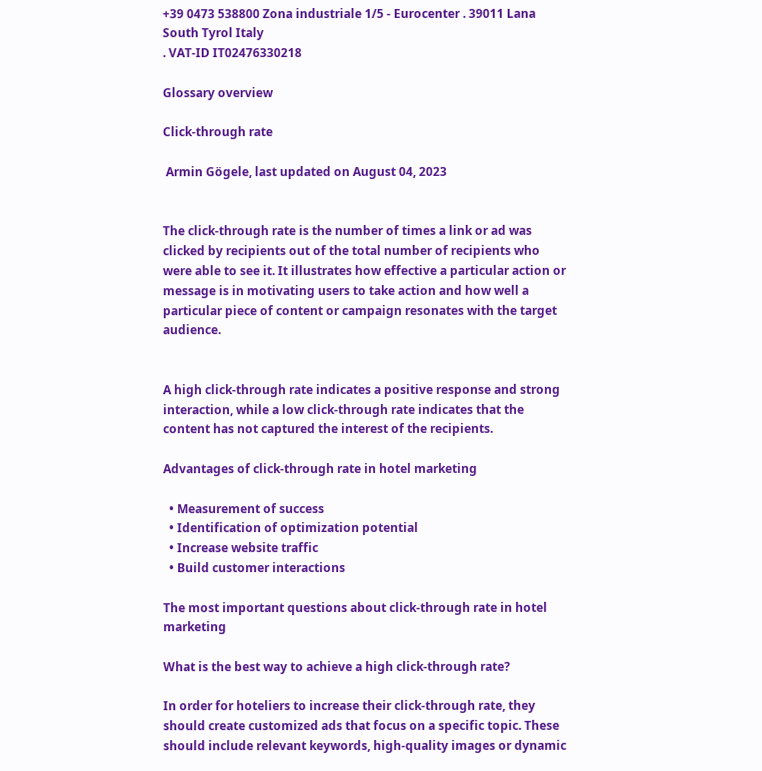+39 0473 538800 Zona industriale 1/5 - Eurocenter . 39011 Lana South Tyrol Italy
. VAT-ID IT02476330218

Glossary overview

Click-through rate

 Armin Gögele, last updated on August 04, 2023


The click-through rate is the number of times a link or ad was clicked by recipients out of the total number of recipients who were able to see it. It illustrates how effective a particular action or message is in motivating users to take action and how well a particular piece of content or campaign resonates with the target audience.


A high click-through rate indicates a positive response and strong interaction, while a low click-through rate indicates that the content has not captured the interest of the recipients.

Advantages of click-through rate in hotel marketing

  • Measurement of success
  • Identification of optimization potential
  • Increase website traffic
  • Build customer interactions

The most important questions about click-through rate in hotel marketing

What is the best way to achieve a high click-through rate?

In order for hoteliers to increase their click-through rate, they should create customized ads that focus on a specific topic. These should include relevant keywords, high-quality images or dynamic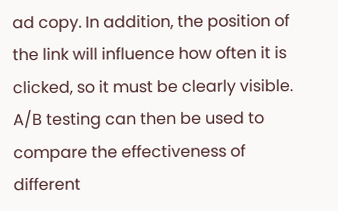ad copy. In addition, the position of the link will influence how often it is clicked, so it must be clearly visible. A/B testing can then be used to compare the effectiveness of different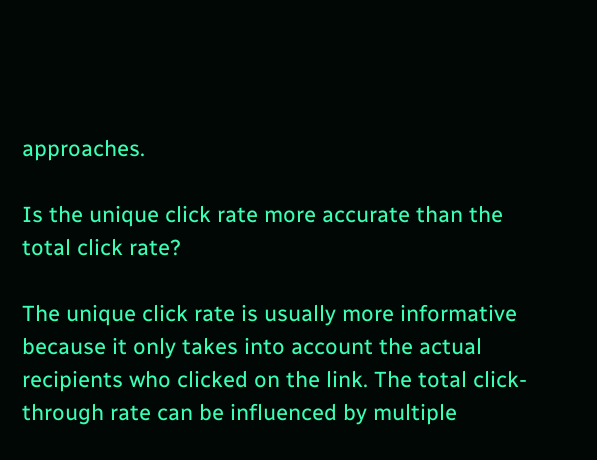approaches.

Is the unique click rate more accurate than the total click rate?

The unique click rate is usually more informative because it only takes into account the actual recipients who clicked on the link. The total click-through rate can be influenced by multiple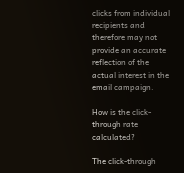clicks from individual recipients and therefore may not provide an accurate reflection of the actual interest in the email campaign.

How is the click-through rate calculated?

The click-through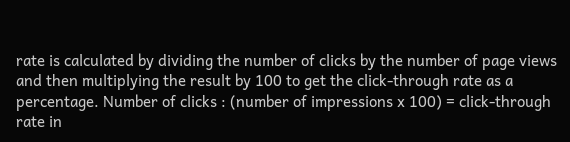rate is calculated by dividing the number of clicks by the number of page views and then multiplying the result by 100 to get the click-through rate as a percentage. Number of clicks : (number of impressions x 100) = click-through rate in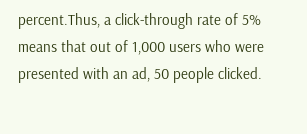percent.Thus, a click-through rate of 5% means that out of 1,000 users who were presented with an ad, 50 people clicked.